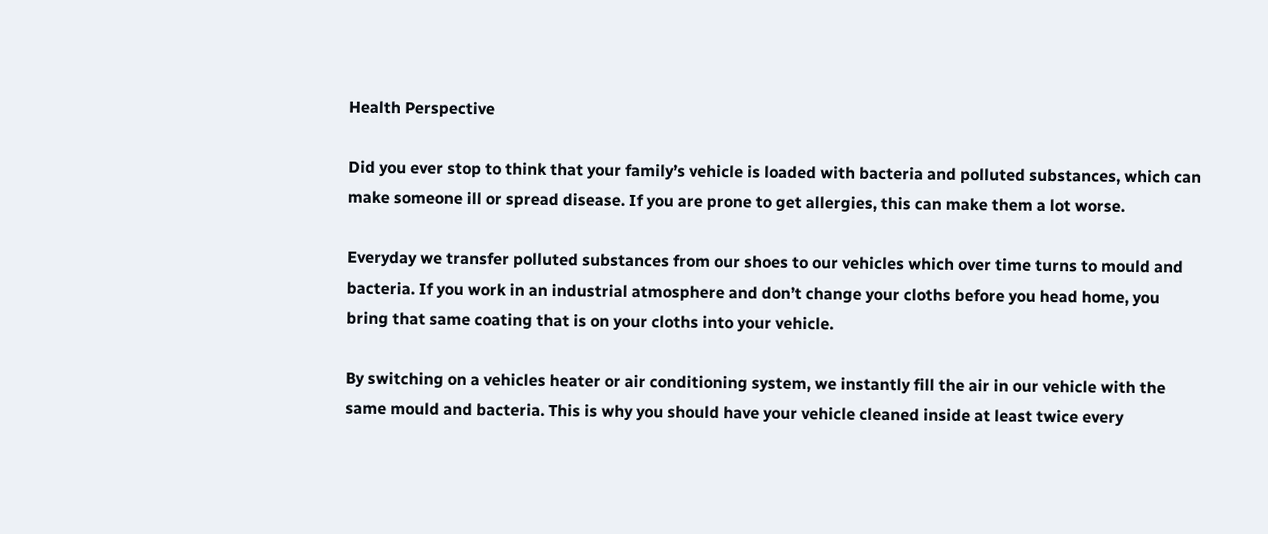Health Perspective

Did you ever stop to think that your family’s vehicle is loaded with bacteria and polluted substances, which can make someone ill or spread disease. If you are prone to get allergies, this can make them a lot worse.

Everyday we transfer polluted substances from our shoes to our vehicles which over time turns to mould and bacteria. If you work in an industrial atmosphere and don’t change your cloths before you head home, you bring that same coating that is on your cloths into your vehicle.

By switching on a vehicles heater or air conditioning system, we instantly fill the air in our vehicle with the same mould and bacteria. This is why you should have your vehicle cleaned inside at least twice every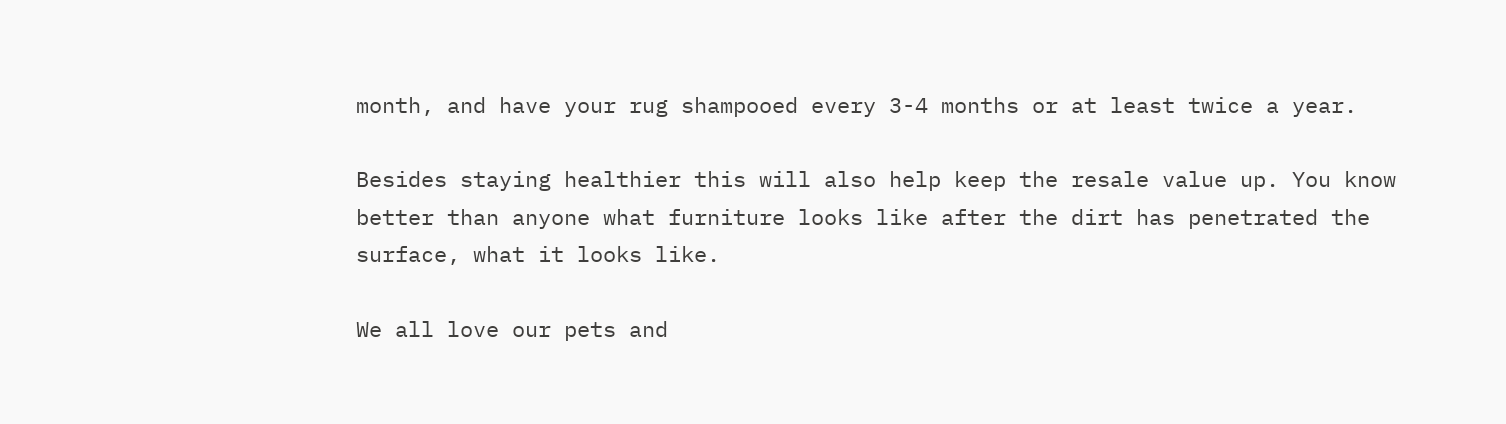month, and have your rug shampooed every 3-4 months or at least twice a year.

Besides staying healthier this will also help keep the resale value up. You know better than anyone what furniture looks like after the dirt has penetrated the surface, what it looks like.

We all love our pets and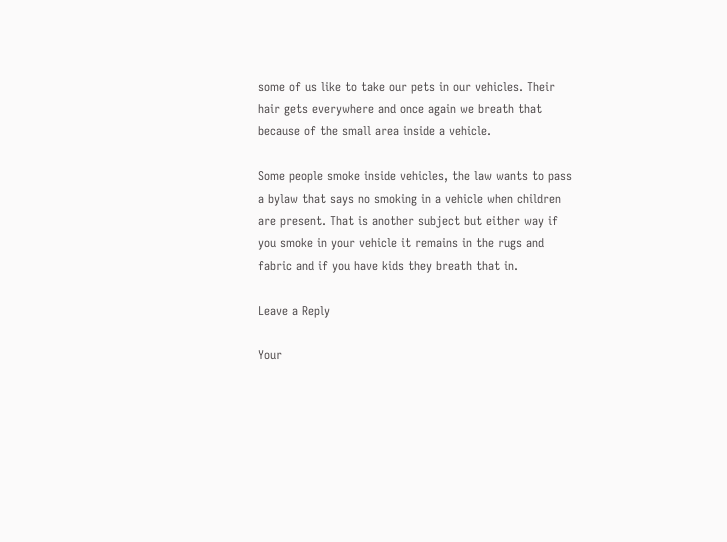some of us like to take our pets in our vehicles. Their hair gets everywhere and once again we breath that because of the small area inside a vehicle.

Some people smoke inside vehicles, the law wants to pass a bylaw that says no smoking in a vehicle when children are present. That is another subject but either way if you smoke in your vehicle it remains in the rugs and fabric and if you have kids they breath that in.

Leave a Reply

Your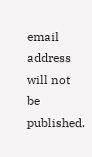email address will not be published.